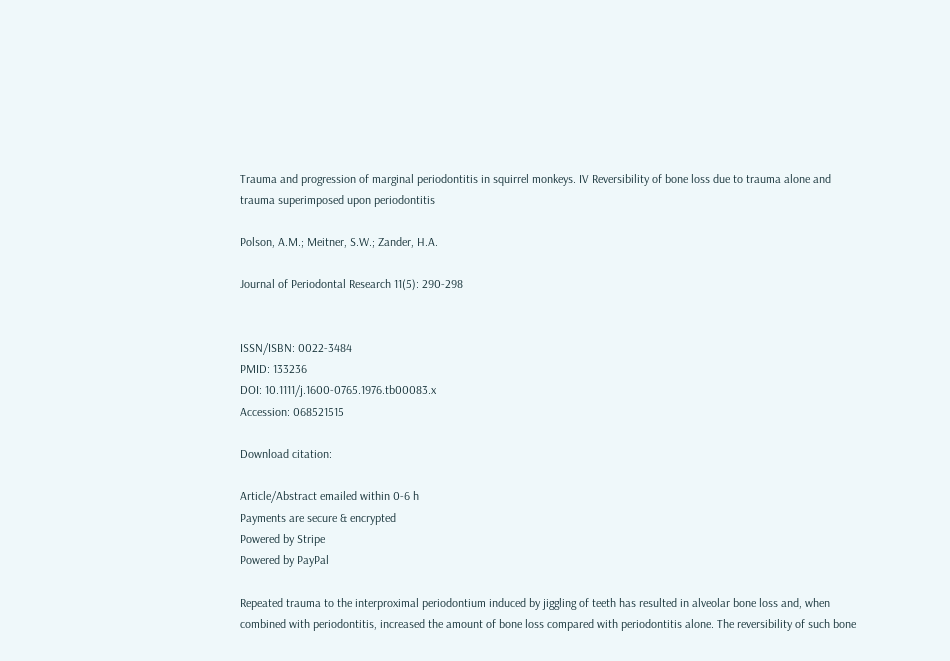Trauma and progression of marginal periodontitis in squirrel monkeys. IV Reversibility of bone loss due to trauma alone and trauma superimposed upon periodontitis

Polson, A.M.; Meitner, S.W.; Zander, H.A.

Journal of Periodontal Research 11(5): 290-298


ISSN/ISBN: 0022-3484
PMID: 133236
DOI: 10.1111/j.1600-0765.1976.tb00083.x
Accession: 068521515

Download citation:

Article/Abstract emailed within 0-6 h
Payments are secure & encrypted
Powered by Stripe
Powered by PayPal

Repeated trauma to the interproximal periodontium induced by jiggling of teeth has resulted in alveolar bone loss and, when combined with periodontitis, increased the amount of bone loss compared with periodontitis alone. The reversibility of such bone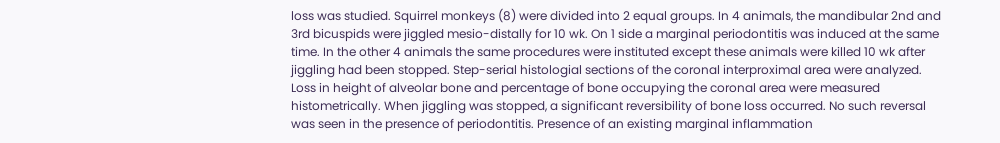loss was studied. Squirrel monkeys (8) were divided into 2 equal groups. In 4 animals, the mandibular 2nd and 3rd bicuspids were jiggled mesio-distally for 10 wk. On 1 side a marginal periodontitis was induced at the same time. In the other 4 animals the same procedures were instituted except these animals were killed 10 wk after jiggling had been stopped. Step-serial histologial sections of the coronal interproximal area were analyzed. Loss in height of alveolar bone and percentage of bone occupying the coronal area were measured histometrically. When jiggling was stopped, a significant reversibility of bone loss occurred. No such reversal was seen in the presence of periodontitis. Presence of an existing marginal inflammation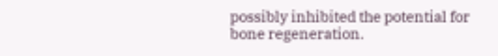possibly inhibited the potential for bone regeneration.